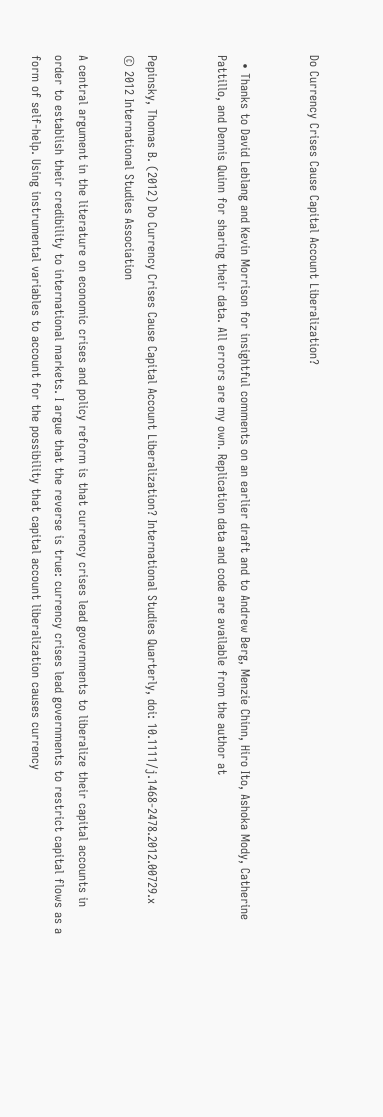Do Currency Crises Cause Capital Account Liberalization?


  • Thanks to David Leblang and Kevin Morrison for insightful comments on an earlier draft and to Andrew Berg, Menzie Chinn, Hiro Ito, Ashoka Mody, Catherine Pattillo, and Dennis Quinn for sharing their data. All errors are my own. Replication data and code are available from the author at


Pepinsky, Thomas B. (2012) Do Currency Crises Cause Capital Account Liberalization? International Studies Quarterly, doi: 10.1111/j.1468-2478.2012.00729.x
© 2012 International Studies Association

A central argument in the literature on economic crises and policy reform is that currency crises lead governments to liberalize their capital accounts in order to establish their credibility to international markets. I argue that the reverse is true: currency crises lead governments to restrict capital flows as a form of self-help. Using instrumental variables to account for the possibility that capital account liberalization causes currency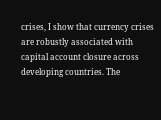crises, I show that currency crises are robustly associated with capital account closure across developing countries. The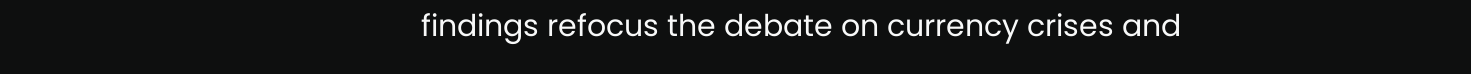findings refocus the debate on currency crises and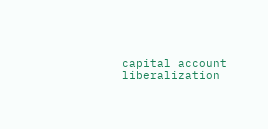capital account liberalization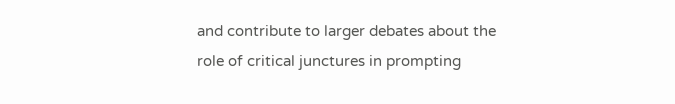and contribute to larger debates about the role of critical junctures in prompting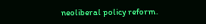neoliberal policy reform.